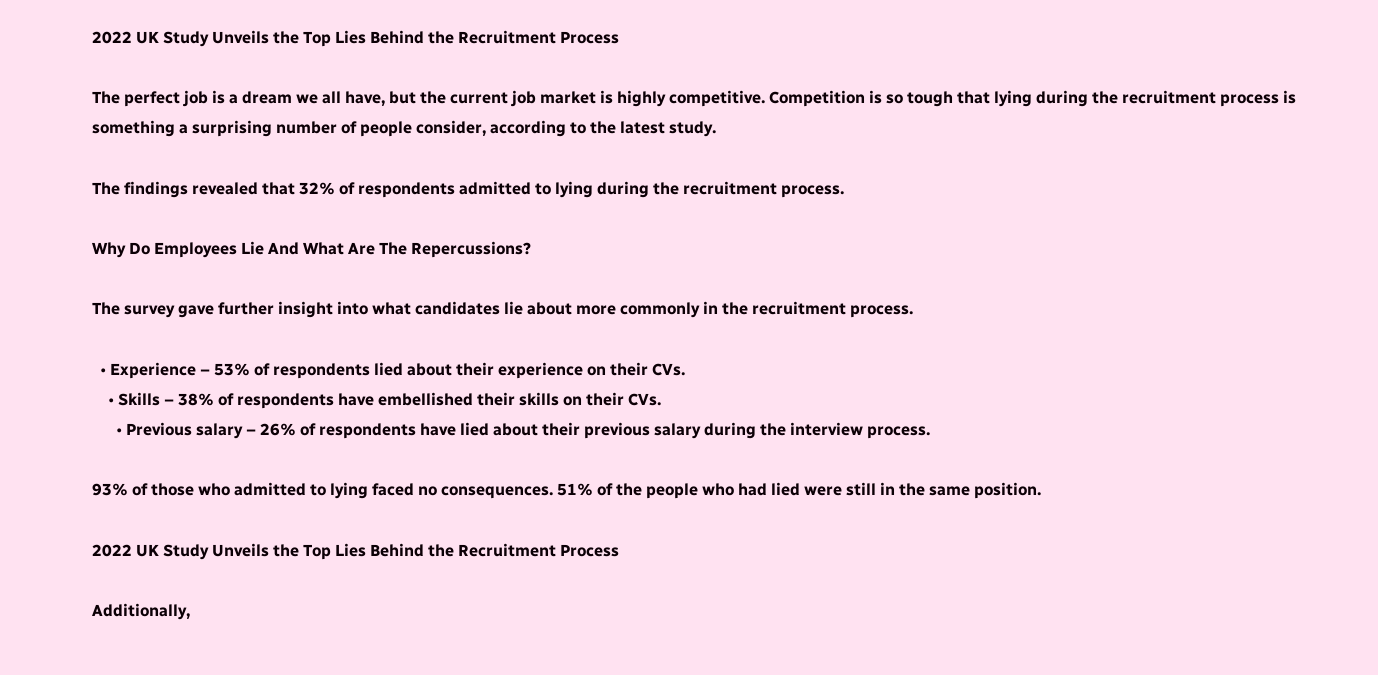2022 UK Study Unveils the Top Lies Behind the Recruitment Process

The perfect job is a dream we all have, but the current job market is highly competitive. Competition is so tough that lying during the recruitment process is something a surprising number of people consider, according to the latest study.

The findings revealed that 32% of respondents admitted to lying during the recruitment process.

Why Do Employees Lie And What Are The Repercussions?

The survey gave further insight into what candidates lie about more commonly in the recruitment process.

  • Experience – 53% of respondents lied about their experience on their CVs.
    • Skills – 38% of respondents have embellished their skills on their CVs.
      • Previous salary – 26% of respondents have lied about their previous salary during the interview process.

93% of those who admitted to lying faced no consequences. 51% of the people who had lied were still in the same position.

2022 UK Study Unveils the Top Lies Behind the Recruitment Process

Additionally,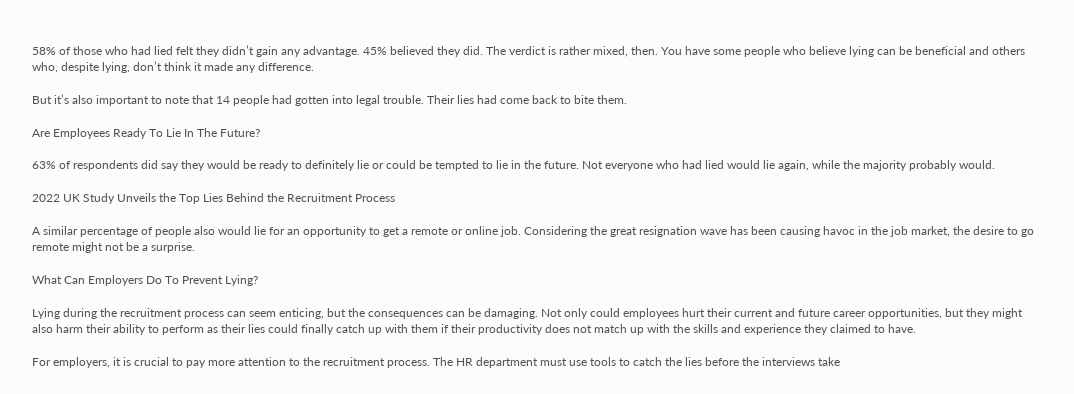58% of those who had lied felt they didn’t gain any advantage. 45% believed they did. The verdict is rather mixed, then. You have some people who believe lying can be beneficial and others who, despite lying, don’t think it made any difference.

But it’s also important to note that 14 people had gotten into legal trouble. Their lies had come back to bite them.

Are Employees Ready To Lie In The Future?

63% of respondents did say they would be ready to definitely lie or could be tempted to lie in the future. Not everyone who had lied would lie again, while the majority probably would.

2022 UK Study Unveils the Top Lies Behind the Recruitment Process

A similar percentage of people also would lie for an opportunity to get a remote or online job. Considering the great resignation wave has been causing havoc in the job market, the desire to go remote might not be a surprise.

What Can Employers Do To Prevent Lying?

Lying during the recruitment process can seem enticing, but the consequences can be damaging. Not only could employees hurt their current and future career opportunities, but they might also harm their ability to perform as their lies could finally catch up with them if their productivity does not match up with the skills and experience they claimed to have.

For employers, it is crucial to pay more attention to the recruitment process. The HR department must use tools to catch the lies before the interviews take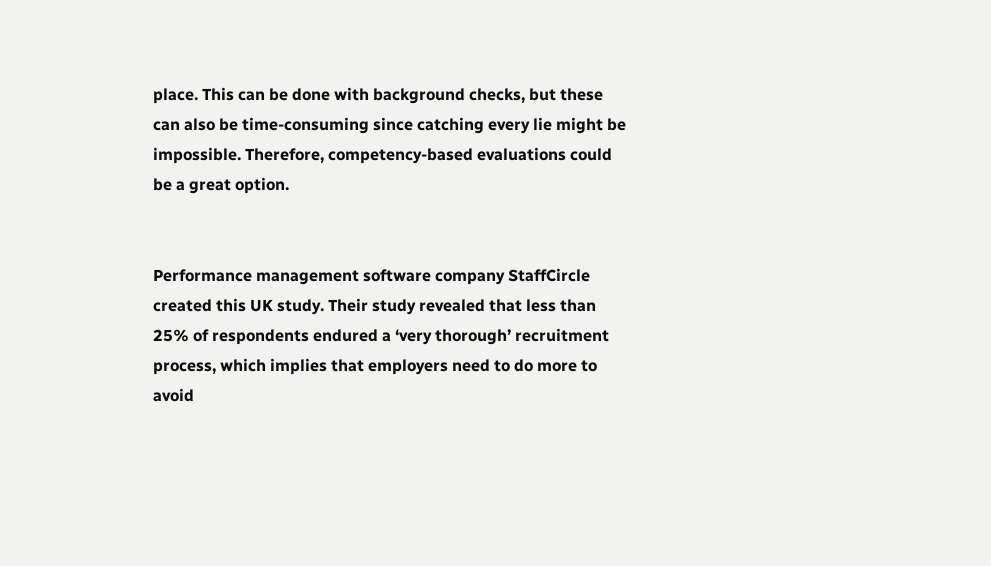place. This can be done with background checks, but these can also be time-consuming since catching every lie might be impossible. Therefore, competency-based evaluations could be a great option.


Performance management software company StaffCircle created this UK study. Their study revealed that less than 25% of respondents endured a ‘very thorough’ recruitment process, which implies that employers need to do more to avoid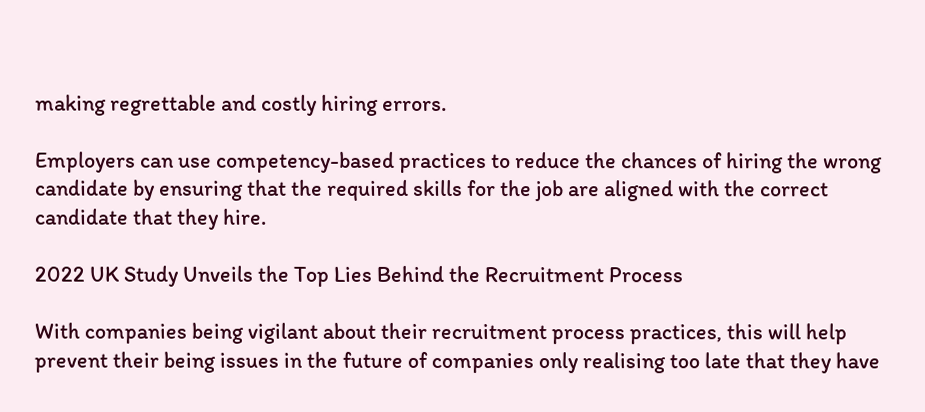making regrettable and costly hiring errors.

Employers can use competency-based practices to reduce the chances of hiring the wrong candidate by ensuring that the required skills for the job are aligned with the correct candidate that they hire.

2022 UK Study Unveils the Top Lies Behind the Recruitment Process

With companies being vigilant about their recruitment process practices, this will help prevent their being issues in the future of companies only realising too late that they have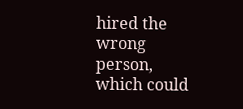hired the wrong person, which could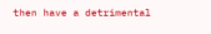then have a detrimental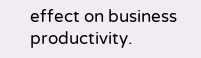effect on business productivity.